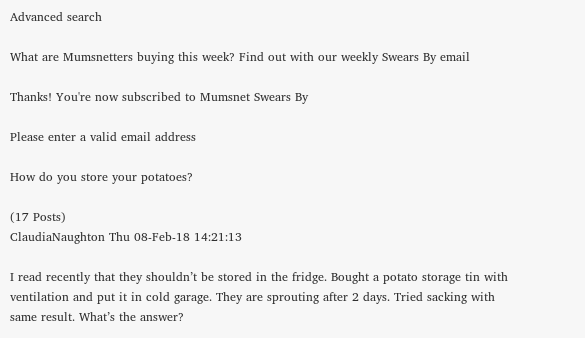Advanced search

What are Mumsnetters buying this week? Find out with our weekly Swears By email

Thanks! You're now subscribed to Mumsnet Swears By

Please enter a valid email address

How do you store your potatoes?

(17 Posts)
ClaudiaNaughton Thu 08-Feb-18 14:21:13

I read recently that they shouldn’t be stored in the fridge. Bought a potato storage tin with ventilation and put it in cold garage. They are sprouting after 2 days. Tried sacking with same result. What’s the answer?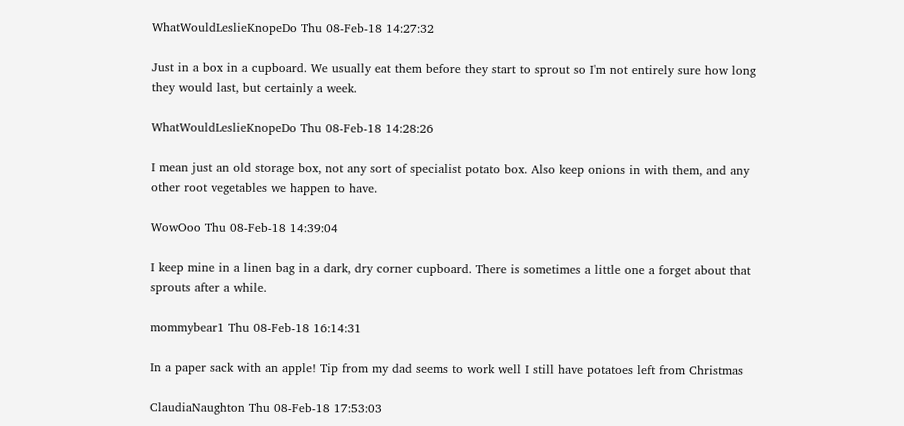WhatWouldLeslieKnopeDo Thu 08-Feb-18 14:27:32

Just in a box in a cupboard. We usually eat them before they start to sprout so I'm not entirely sure how long they would last, but certainly a week.

WhatWouldLeslieKnopeDo Thu 08-Feb-18 14:28:26

I mean just an old storage box, not any sort of specialist potato box. Also keep onions in with them, and any other root vegetables we happen to have.

WowOoo Thu 08-Feb-18 14:39:04

I keep mine in a linen bag in a dark, dry corner cupboard. There is sometimes a little one a forget about that sprouts after a while.

mommybear1 Thu 08-Feb-18 16:14:31

In a paper sack with an apple! Tip from my dad seems to work well I still have potatoes left from Christmas

ClaudiaNaughton Thu 08-Feb-18 17:53:03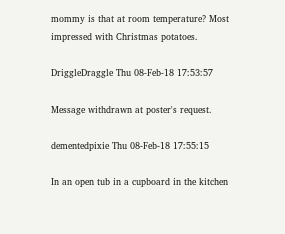mommy is that at room temperature? Most impressed with Christmas potatoes.

DriggleDraggle Thu 08-Feb-18 17:53:57

Message withdrawn at poster's request.

dementedpixie Thu 08-Feb-18 17:55:15

In an open tub in a cupboard in the kitchen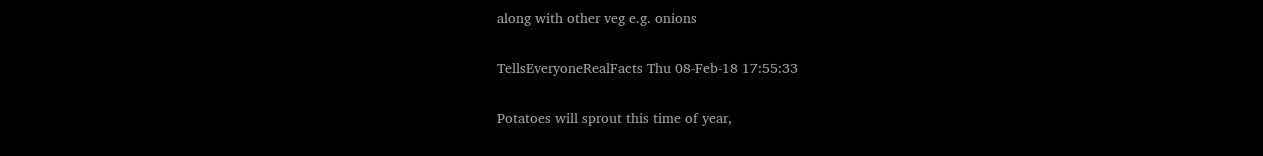along with other veg e.g. onions

TellsEveryoneRealFacts Thu 08-Feb-18 17:55:33

Potatoes will sprout this time of year,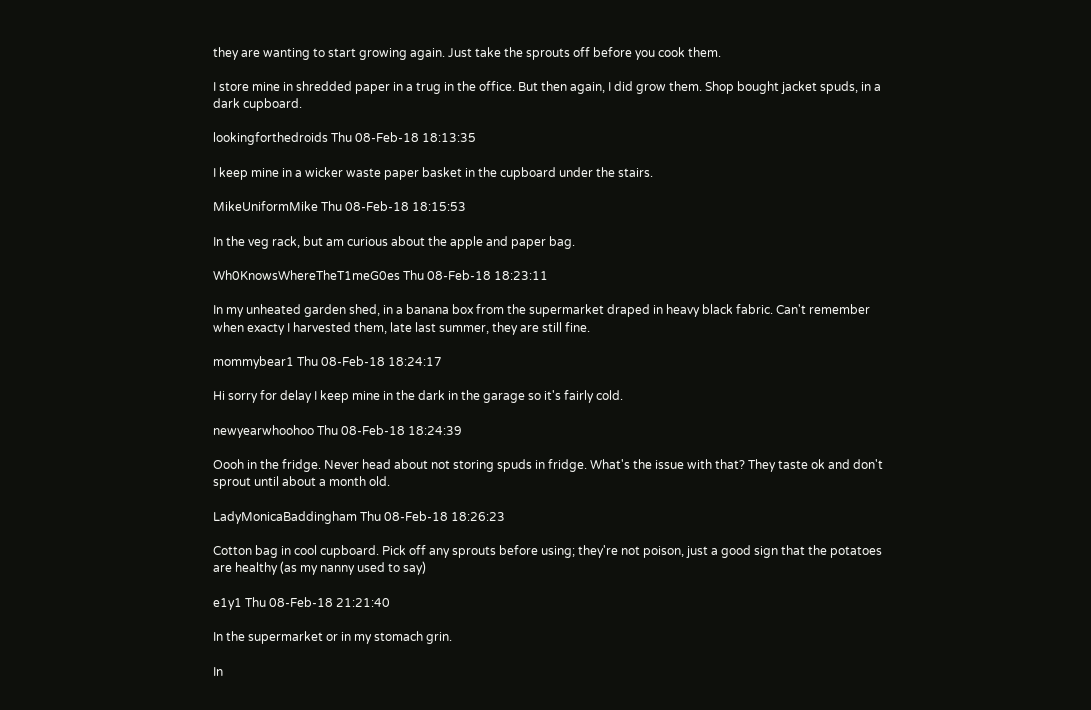they are wanting to start growing again. Just take the sprouts off before you cook them.

I store mine in shredded paper in a trug in the office. But then again, I did grow them. Shop bought jacket spuds, in a dark cupboard.

lookingforthedroids Thu 08-Feb-18 18:13:35

I keep mine in a wicker waste paper basket in the cupboard under the stairs.

MikeUniformMike Thu 08-Feb-18 18:15:53

In the veg rack, but am curious about the apple and paper bag.

Wh0KnowsWhereTheT1meG0es Thu 08-Feb-18 18:23:11

In my unheated garden shed, in a banana box from the supermarket draped in heavy black fabric. Can't remember when exacty I harvested them, late last summer, they are still fine.

mommybear1 Thu 08-Feb-18 18:24:17

Hi sorry for delay I keep mine in the dark in the garage so it's fairly cold.

newyearwhoohoo Thu 08-Feb-18 18:24:39

Oooh in the fridge. Never head about not storing spuds in fridge. What's the issue with that? They taste ok and don't sprout until about a month old.

LadyMonicaBaddingham Thu 08-Feb-18 18:26:23

Cotton bag in cool cupboard. Pick off any sprouts before using; they're not poison, just a good sign that the potatoes are healthy (as my nanny used to say)

e1y1 Thu 08-Feb-18 21:21:40

In the supermarket or in my stomach grin.

In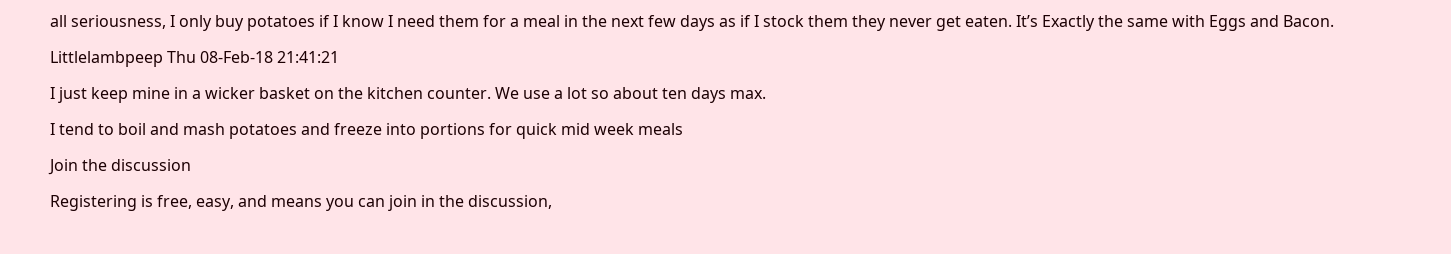all seriousness, I only buy potatoes if I know I need them for a meal in the next few days as if I stock them they never get eaten. It’s Exactly the same with Eggs and Bacon.

Littlelambpeep Thu 08-Feb-18 21:41:21

I just keep mine in a wicker basket on the kitchen counter. We use a lot so about ten days max.

I tend to boil and mash potatoes and freeze into portions for quick mid week meals

Join the discussion

Registering is free, easy, and means you can join in the discussion,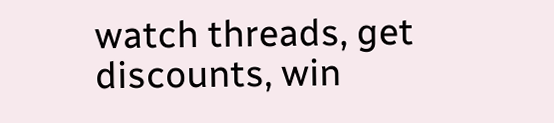watch threads, get discounts, win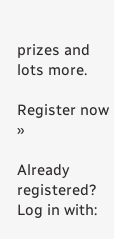prizes and lots more.

Register now »

Already registered? Log in with: